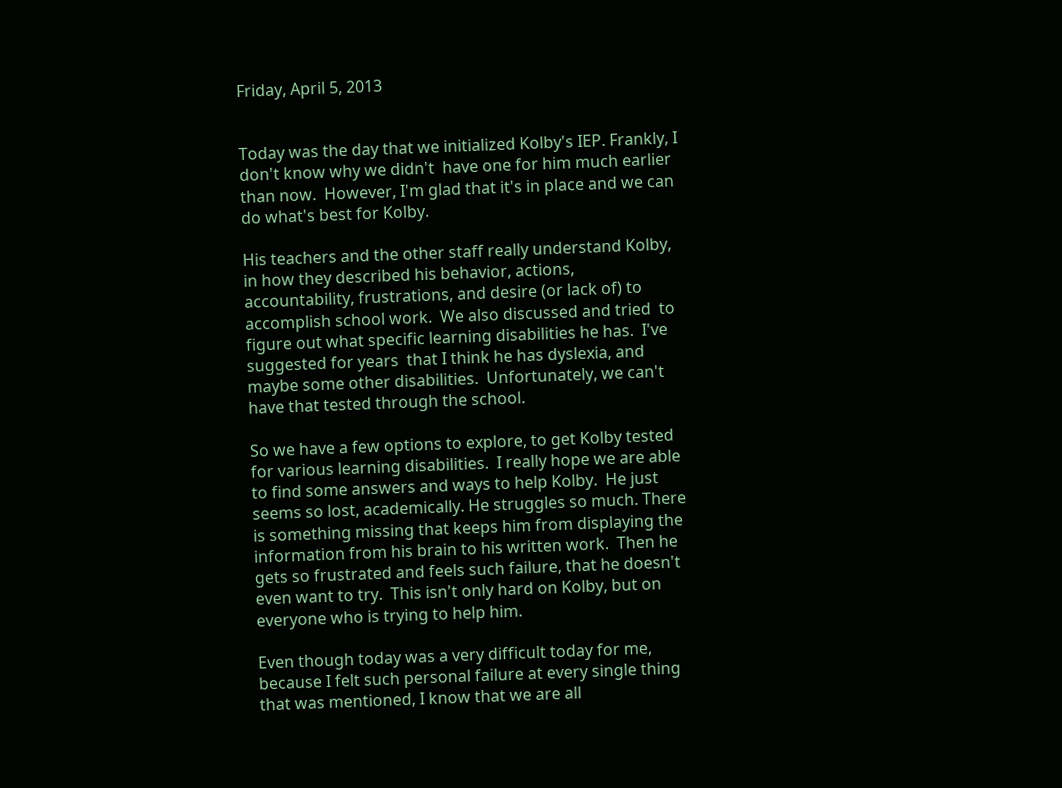Friday, April 5, 2013


Today was the day that we initialized Kolby's IEP. Frankly, I don't know why we didn't  have one for him much earlier than now.  However, I'm glad that it's in place and we can do what's best for Kolby.

His teachers and the other staff really understand Kolby, in how they described his behavior, actions, accountability, frustrations, and desire (or lack of) to accomplish school work.  We also discussed and tried  to figure out what specific learning disabilities he has.  I've suggested for years  that I think he has dyslexia, and maybe some other disabilities.  Unfortunately, we can't have that tested through the school.

So we have a few options to explore, to get Kolby tested for various learning disabilities.  I really hope we are able to find some answers and ways to help Kolby.  He just seems so lost, academically. He struggles so much. There is something missing that keeps him from displaying the information from his brain to his written work.  Then he gets so frustrated and feels such failure, that he doesn't even want to try.  This isn't only hard on Kolby, but on everyone who is trying to help him.

Even though today was a very difficult today for me, because I felt such personal failure at every single thing that was mentioned, I know that we are all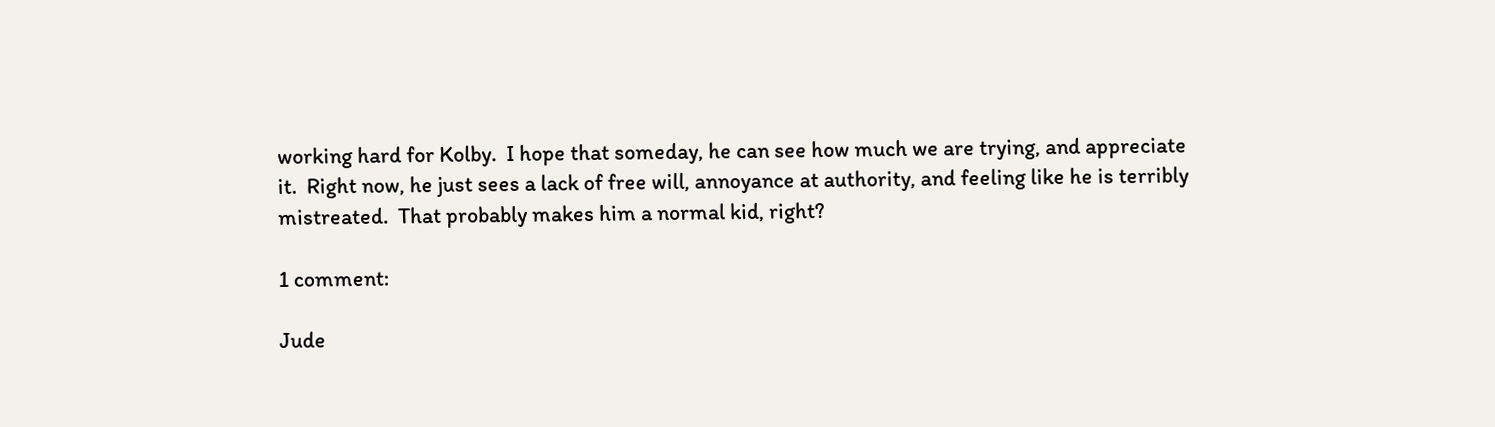working hard for Kolby.  I hope that someday, he can see how much we are trying, and appreciate it.  Right now, he just sees a lack of free will, annoyance at authority, and feeling like he is terribly mistreated.  That probably makes him a normal kid, right?

1 comment:

Jude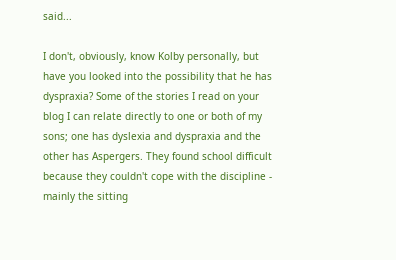said...

I don't, obviously, know Kolby personally, but have you looked into the possibility that he has dyspraxia? Some of the stories I read on your blog I can relate directly to one or both of my sons; one has dyslexia and dyspraxia and the other has Aspergers. They found school difficult because they couldn't cope with the discipline - mainly the sitting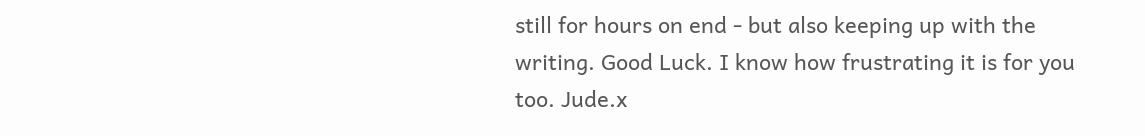still for hours on end - but also keeping up with the writing. Good Luck. I know how frustrating it is for you too. Jude.x